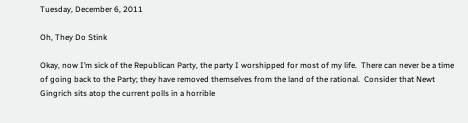Tuesday, December 6, 2011

Oh, They Do Stink

Okay, now I’m sick of the Republican Party, the party I worshipped for most of my life.  There can never be a time of going back to the Party; they have removed themselves from the land of the rational.  Consider that Newt Gingrich sits atop the current polls in a horrible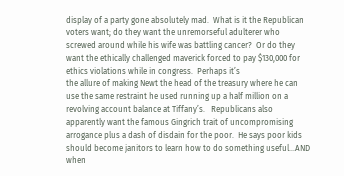display of a party gone absolutely mad.  What is it the Republican voters want; do they want the unremorseful adulterer who screwed around while his wife was battling cancer?  Or do they want the ethically challenged maverick forced to pay $130,000 for ethics violations while in congress.  Perhaps it’s
the allure of making Newt the head of the treasury where he can use the same restraint he used running up a half million on a revolving account balance at Tiffany’s.   Republicans also apparently want the famous Gingrich trait of uncompromising arrogance plus a dash of disdain for the poor.  He says poor kids should become janitors to learn how to do something useful…AND when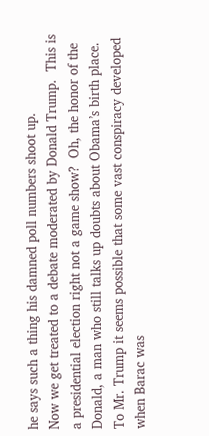he says such a thing his damned poll numbers shoot up.
Now we get treated to a debate moderated by Donald Trump.  This is a presidential election right not a game show?  Oh, the honor of the Donald, a man who still talks up doubts about Obama’s birth place.  To Mr. Trump it seems possible that some vast conspiracy developed when Barac was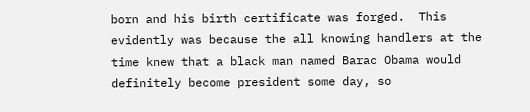born and his birth certificate was forged.  This evidently was because the all knowing handlers at the time knew that a black man named Barac Obama would definitely become president some day, so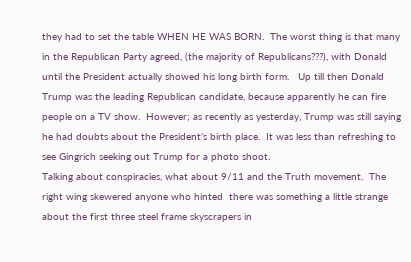they had to set the table WHEN HE WAS BORN.  The worst thing is that many in the Republican Party agreed, (the majority of Republicans???), with Donald until the President actually showed his long birth form.   Up till then Donald Trump was the leading Republican candidate, because apparently he can fire people on a TV show.  However; as recently as yesterday, Trump was still saying he had doubts about the President’s birth place.  It was less than refreshing to see Gingrich seeking out Trump for a photo shoot.
Talking about conspiracies, what about 9/11 and the Truth movement.  The right wing skewered anyone who hinted  there was something a little strange about the first three steel frame skyscrapers in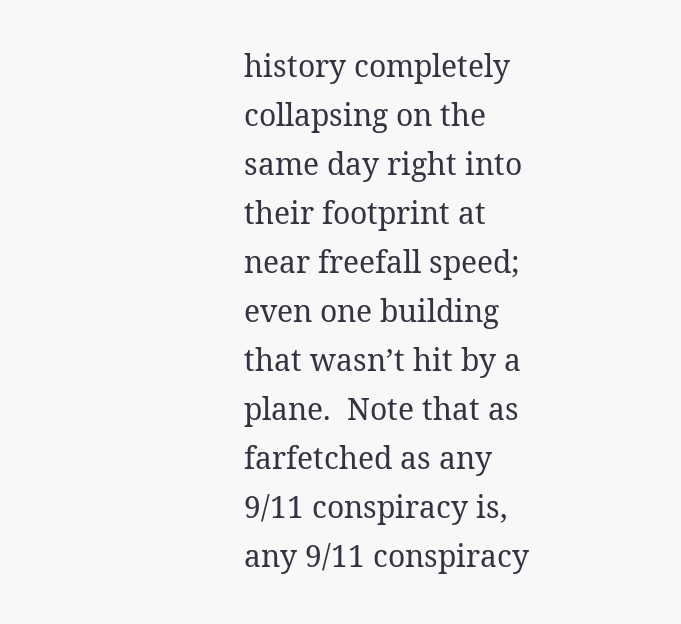history completely collapsing on the same day right into their footprint at near freefall speed; even one building that wasn’t hit by a plane.  Note that as farfetched as any 9/11 conspiracy is, any 9/11 conspiracy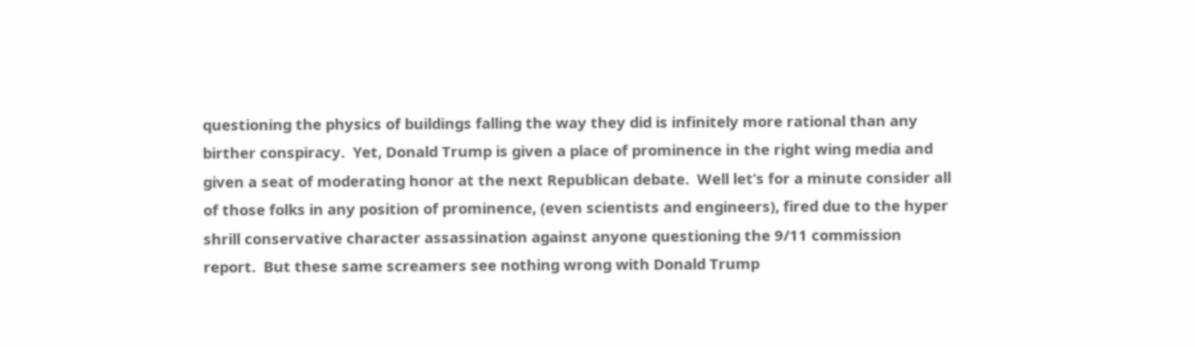questioning the physics of buildings falling the way they did is infinitely more rational than any birther conspiracy.  Yet, Donald Trump is given a place of prominence in the right wing media and given a seat of moderating honor at the next Republican debate.  Well let’s for a minute consider all of those folks in any position of prominence, (even scientists and engineers), fired due to the hyper shrill conservative character assassination against anyone questioning the 9/11 commission report.  But these same screamers see nothing wrong with Donald Trump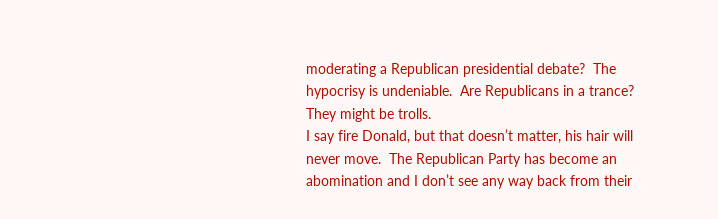moderating a Republican presidential debate?  The hypocrisy is undeniable.  Are Republicans in a trance?  They might be trolls.
I say fire Donald, but that doesn’t matter, his hair will never move.  The Republican Party has become an abomination and I don’t see any way back from their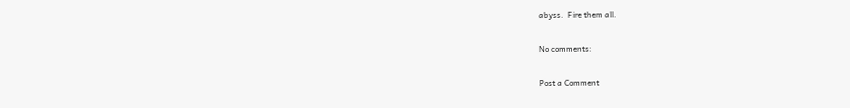abyss.  Fire them all.

No comments:

Post a Comment